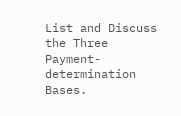List and Discuss the Three Payment-determination Bases.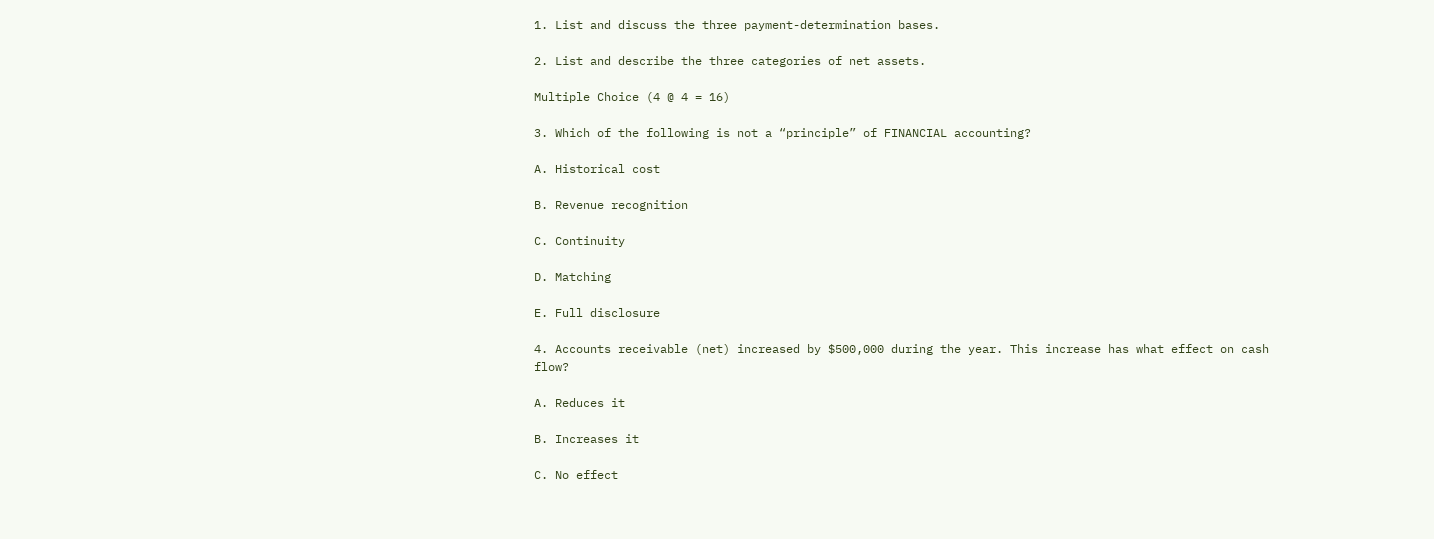1. List and discuss the three payment-determination bases.

2. List and describe the three categories of net assets.

Multiple Choice (4 @ 4 = 16)

3. Which of the following is not a “principle” of FINANCIAL accounting?

A. Historical cost

B. Revenue recognition

C. Continuity

D. Matching

E. Full disclosure

4. Accounts receivable (net) increased by $500,000 during the year. This increase has what effect on cash flow?

A. Reduces it

B. Increases it

C. No effect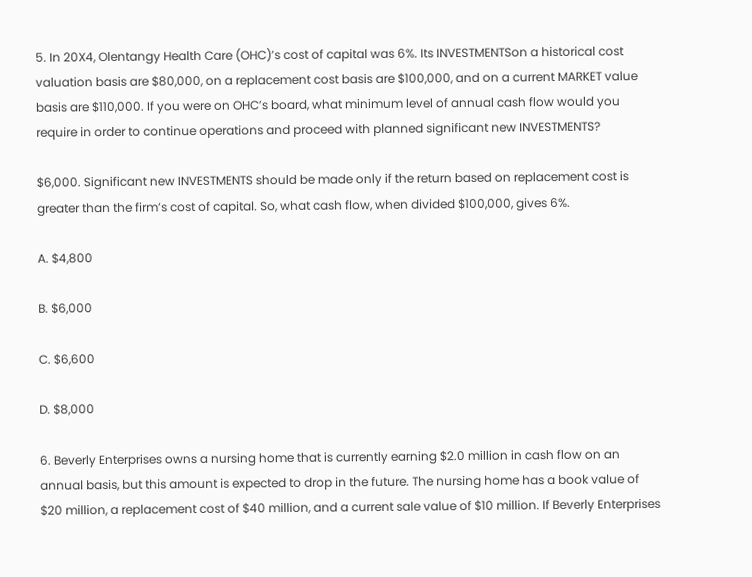5. In 20X4, Olentangy Health Care (OHC)’s cost of capital was 6%. Its INVESTMENTSon a historical cost valuation basis are $80,000, on a replacement cost basis are $100,000, and on a current MARKET value basis are $110,000. If you were on OHC’s board, what minimum level of annual cash flow would you require in order to continue operations and proceed with planned significant new INVESTMENTS?

$6,000. Significant new INVESTMENTS should be made only if the return based on replacement cost is greater than the firm’s cost of capital. So, what cash flow, when divided $100,000, gives 6%.

A. $4,800

B. $6,000

C. $6,600

D. $8,000

6. Beverly Enterprises owns a nursing home that is currently earning $2.0 million in cash flow on an annual basis, but this amount is expected to drop in the future. The nursing home has a book value of $20 million, a replacement cost of $40 million, and a current sale value of $10 million. If Beverly Enterprises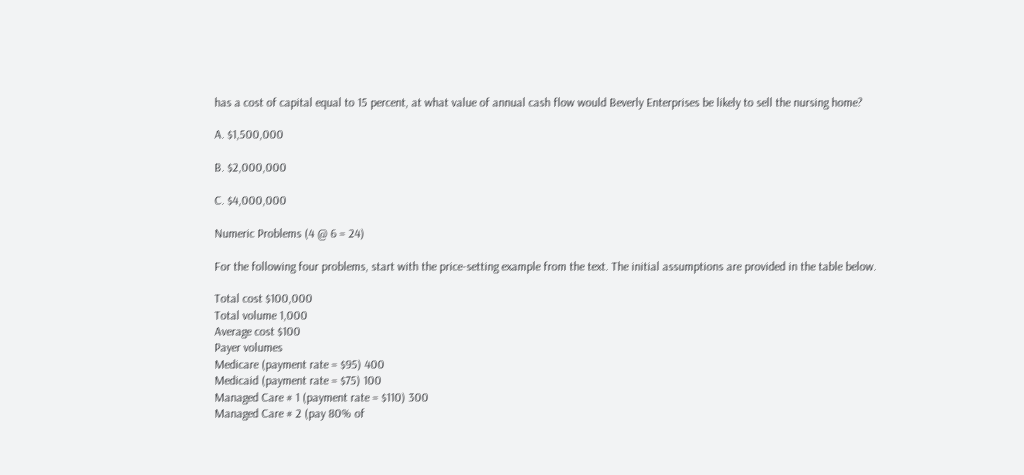has a cost of capital equal to 15 percent, at what value of annual cash flow would Beverly Enterprises be likely to sell the nursing home?

A. $1,500,000

B. $2,000,000

C. $4,000,000

Numeric Problems (4 @ 6 = 24)

For the following four problems, start with the price-setting example from the text. The initial assumptions are provided in the table below.

Total cost $100,000
Total volume 1,000
Average cost $100
Payer volumes
Medicare (payment rate = $95) 400
Medicaid (payment rate = $75) 100
Managed Care # 1 (payment rate = $110) 300
Managed Care # 2 (pay 80% of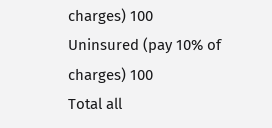charges) 100
Uninsured (pay 10% of charges) 100
Total all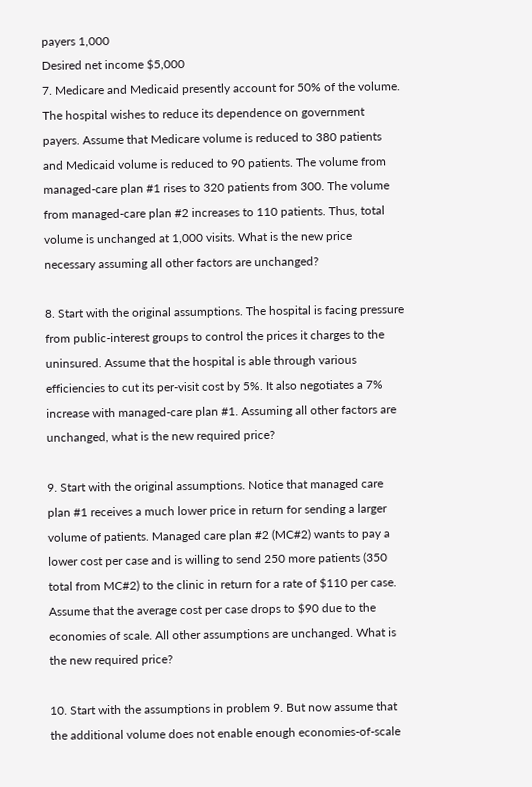payers 1,000
Desired net income $5,000
7. Medicare and Medicaid presently account for 50% of the volume. The hospital wishes to reduce its dependence on government payers. Assume that Medicare volume is reduced to 380 patients and Medicaid volume is reduced to 90 patients. The volume from managed-care plan #1 rises to 320 patients from 300. The volume from managed-care plan #2 increases to 110 patients. Thus, total volume is unchanged at 1,000 visits. What is the new price necessary assuming all other factors are unchanged?

8. Start with the original assumptions. The hospital is facing pressure from public-interest groups to control the prices it charges to the uninsured. Assume that the hospital is able through various efficiencies to cut its per-visit cost by 5%. It also negotiates a 7% increase with managed-care plan #1. Assuming all other factors are unchanged, what is the new required price?

9. Start with the original assumptions. Notice that managed care plan #1 receives a much lower price in return for sending a larger volume of patients. Managed care plan #2 (MC#2) wants to pay a lower cost per case and is willing to send 250 more patients (350 total from MC#2) to the clinic in return for a rate of $110 per case. Assume that the average cost per case drops to $90 due to the economies of scale. All other assumptions are unchanged. What is the new required price?

10. Start with the assumptions in problem 9. But now assume that the additional volume does not enable enough economies-of-scale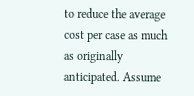to reduce the average cost per case as much as originally anticipated. Assume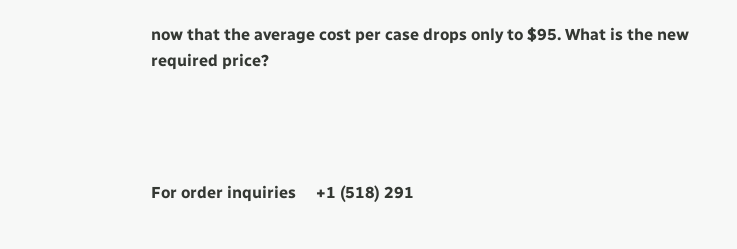now that the average cost per case drops only to $95. What is the new required price?




For order inquiries     +1 (518) 291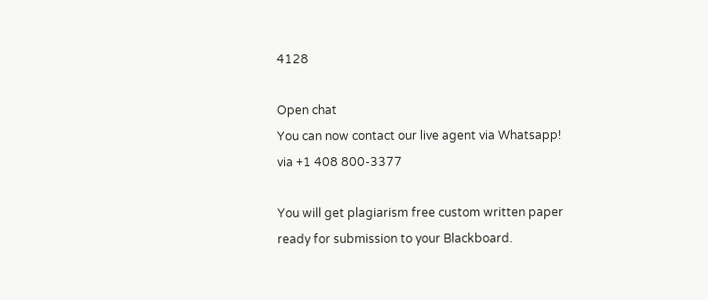4128

Open chat
You can now contact our live agent via Whatsapp! via +1 408 800-3377

You will get plagiarism free custom written paper ready for submission to your Blackboard.